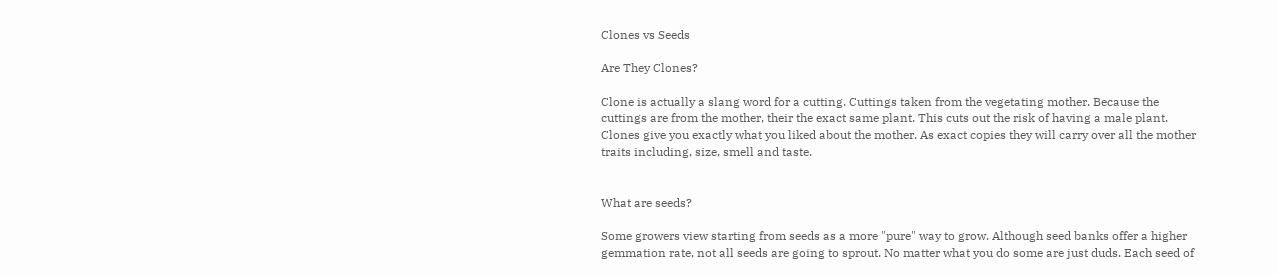Clones vs Seeds

Are They Clones?

Clone is actually a slang word for a cutting. Cuttings taken from the vegetating mother. Because the cuttings are from the mother, their the exact same plant. This cuts out the risk of having a male plant. Clones give you exactly what you liked about the mother. As exact copies they will carry over all the mother traits including, size, smell and taste.


What are seeds?

Some growers view starting from seeds as a more "pure" way to grow. Although seed banks offer a higher gemmation rate, not all seeds are going to sprout. No matter what you do some are just duds. Each seed of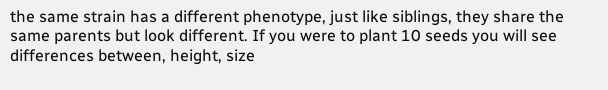the same strain has a different phenotype, just like siblings, they share the same parents but look different. If you were to plant 10 seeds you will see differences between, height, size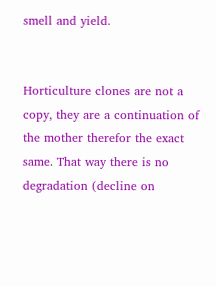smell and yield.


Horticulture clones are not a copy, they are a continuation of the mother therefor the exact same. That way there is no degradation (decline on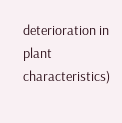deterioration in plant characteristics)